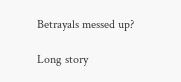Betrayals messed up?

Long story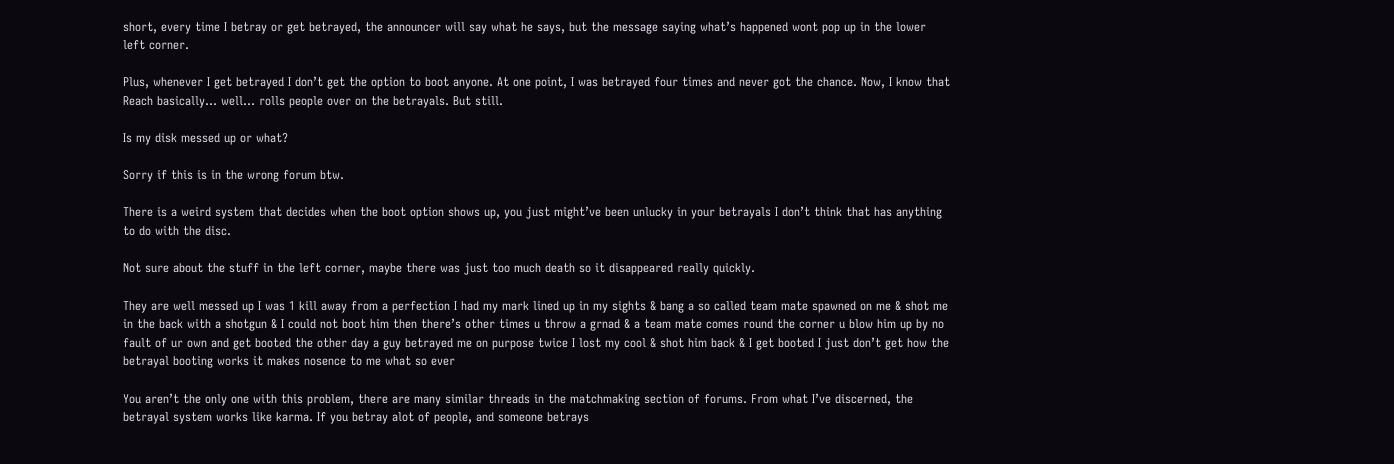short, every time I betray or get betrayed, the announcer will say what he says, but the message saying what’s happened wont pop up in the lower left corner.

Plus, whenever I get betrayed I don’t get the option to boot anyone. At one point, I was betrayed four times and never got the chance. Now, I know that Reach basically… well… rolls people over on the betrayals. But still.

Is my disk messed up or what?

Sorry if this is in the wrong forum btw.

There is a weird system that decides when the boot option shows up, you just might’ve been unlucky in your betrayals I don’t think that has anything to do with the disc.

Not sure about the stuff in the left corner, maybe there was just too much death so it disappeared really quickly.

They are well messed up I was 1 kill away from a perfection I had my mark lined up in my sights & bang a so called team mate spawned on me & shot me in the back with a shotgun & I could not boot him then there’s other times u throw a grnad & a team mate comes round the corner u blow him up by no fault of ur own and get booted the other day a guy betrayed me on purpose twice I lost my cool & shot him back & I get booted I just don’t get how the betrayal booting works it makes nosence to me what so ever

You aren’t the only one with this problem, there are many similar threads in the matchmaking section of forums. From what I’ve discerned, the betrayal system works like karma. If you betray alot of people, and someone betrays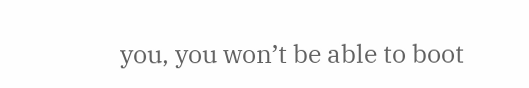you, you won’t be able to boot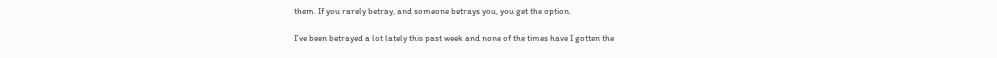them. If you rarely betray, and someone betrays you, you get the option.

I’ve been betrayed a lot lately this past week and none of the times have I gotten the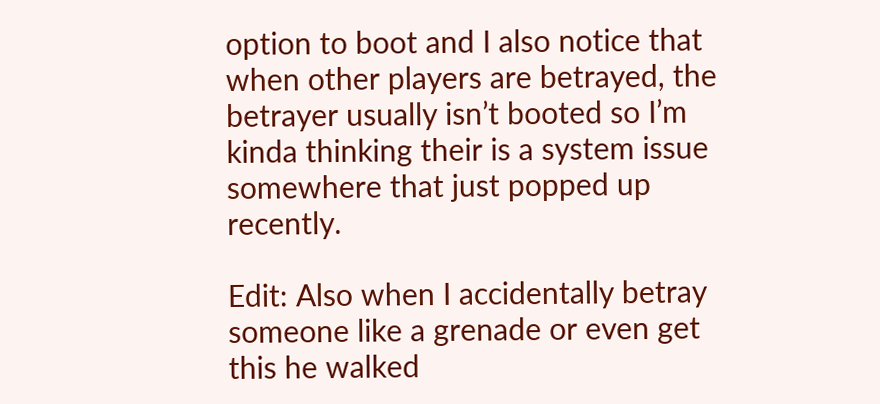option to boot and I also notice that when other players are betrayed, the betrayer usually isn’t booted so I’m kinda thinking their is a system issue somewhere that just popped up recently.

Edit: Also when I accidentally betray someone like a grenade or even get this he walked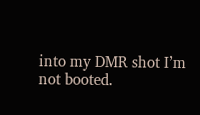into my DMR shot I’m not booted.